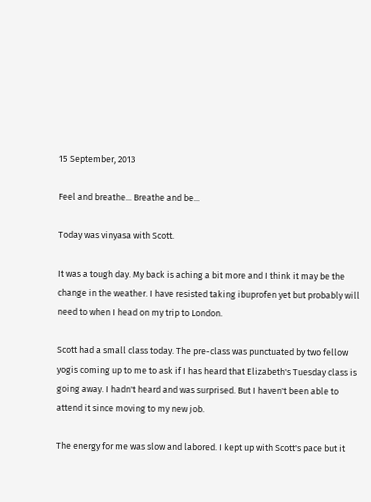15 September, 2013

Feel and breathe... Breathe and be...

Today was vinyasa with Scott.

It was a tough day. My back is aching a bit more and I think it may be the change in the weather. I have resisted taking ibuprofen yet but probably will need to when I head on my trip to London.

Scott had a small class today. The pre-class was punctuated by two fellow yogis coming up to me to ask if I has heard that Elizabeth's Tuesday class is going away. I hadn't heard and was surprised. But I haven't been able to attend it since moving to my new job.

The energy for me was slow and labored. I kept up with Scott's pace but it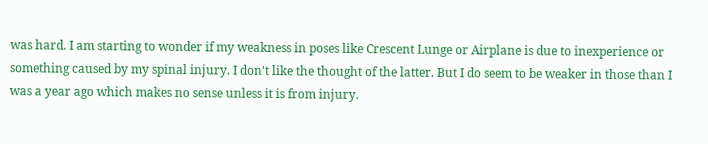was hard. I am starting to wonder if my weakness in poses like Crescent Lunge or Airplane is due to inexperience or something caused by my spinal injury. I don't like the thought of the latter. But I do seem to be weaker in those than I was a year ago which makes no sense unless it is from injury.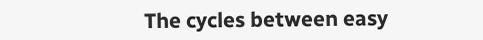The cycles between easy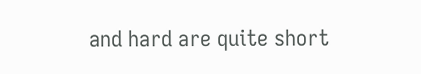and hard are quite short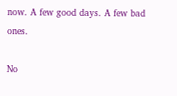now. A few good days. A few bad ones.

No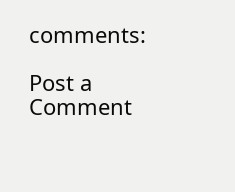comments:

Post a Comment